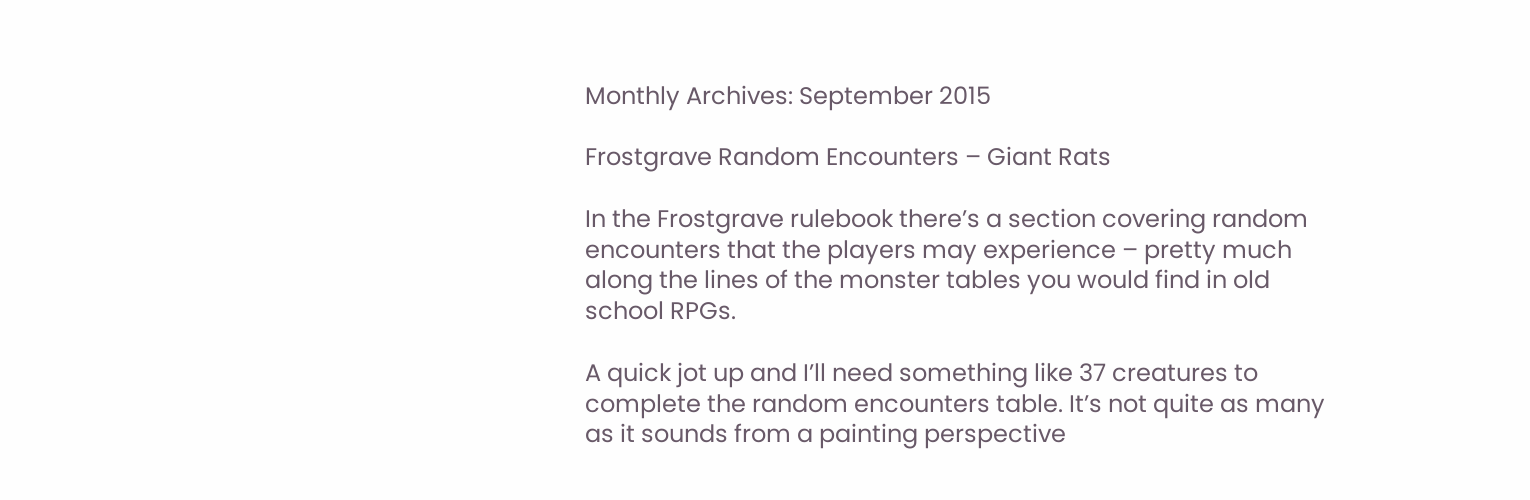Monthly Archives: September 2015

Frostgrave Random Encounters – Giant Rats

In the Frostgrave rulebook there’s a section covering random encounters that the players may experience – pretty much along the lines of the monster tables you would find in old school RPGs.

A quick jot up and I’ll need something like 37 creatures to complete the random encounters table. It’s not quite as many as it sounds from a painting perspective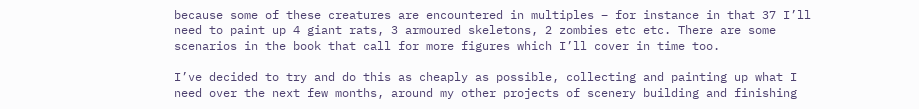because some of these creatures are encountered in multiples – for instance in that 37 I’ll need to paint up 4 giant rats, 3 armoured skeletons, 2 zombies etc etc. There are some scenarios in the book that call for more figures which I’ll cover in time too.

I’ve decided to try and do this as cheaply as possible, collecting and painting up what I need over the next few months, around my other projects of scenery building and finishing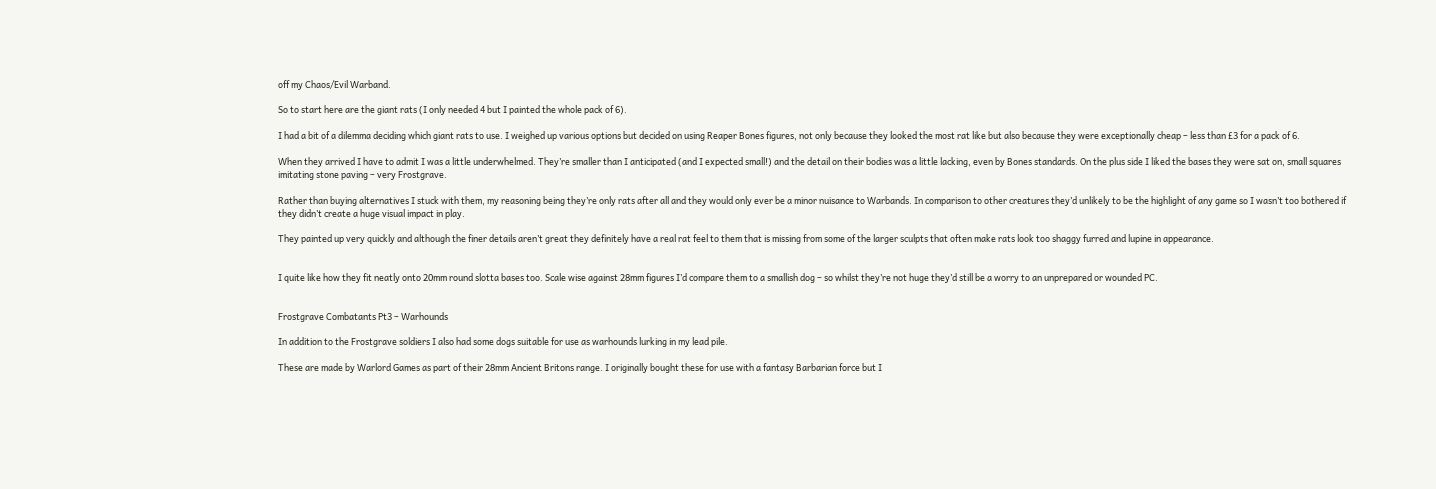off my Chaos/Evil Warband.

So to start here are the giant rats (I only needed 4 but I painted the whole pack of 6).

I had a bit of a dilemma deciding which giant rats to use. I weighed up various options but decided on using Reaper Bones figures, not only because they looked the most rat like but also because they were exceptionally cheap – less than £3 for a pack of 6.

When they arrived I have to admit I was a little underwhelmed. They’re smaller than I anticipated (and I expected small!) and the detail on their bodies was a little lacking, even by Bones standards. On the plus side I liked the bases they were sat on, small squares imitating stone paving – very Frostgrave.

Rather than buying alternatives I stuck with them, my reasoning being they’re only rats after all and they would only ever be a minor nuisance to Warbands. In comparison to other creatures they’d unlikely to be the highlight of any game so I wasn’t too bothered if they didn’t create a huge visual impact in play.

They painted up very quickly and although the finer details aren’t great they definitely have a real rat feel to them that is missing from some of the larger sculpts that often make rats look too shaggy furred and lupine in appearance.


I quite like how they fit neatly onto 20mm round slotta bases too. Scale wise against 28mm figures I’d compare them to a smallish dog – so whilst they’re not huge they’d still be a worry to an unprepared or wounded PC.


Frostgrave Combatants Pt3 – Warhounds

In addition to the Frostgrave soldiers I also had some dogs suitable for use as warhounds lurking in my lead pile.

These are made by Warlord Games as part of their 28mm Ancient Britons range. I originally bought these for use with a fantasy Barbarian force but I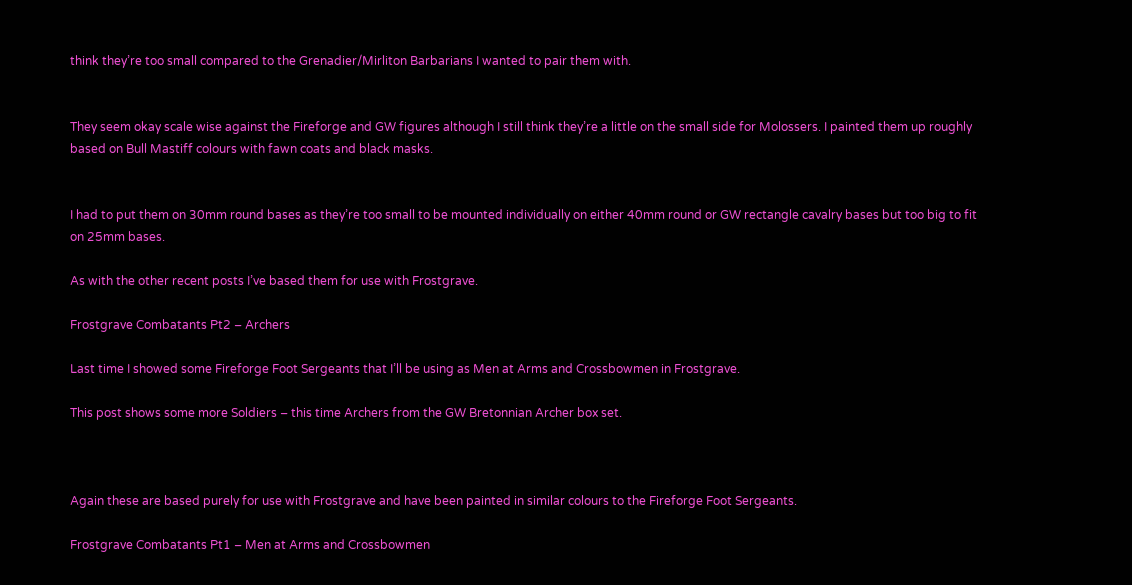think they’re too small compared to the Grenadier/Mirliton Barbarians I wanted to pair them with.


They seem okay scale wise against the Fireforge and GW figures although I still think they’re a little on the small side for Molossers. I painted them up roughly based on Bull Mastiff colours with fawn coats and black masks.


I had to put them on 30mm round bases as they’re too small to be mounted individually on either 40mm round or GW rectangle cavalry bases but too big to fit on 25mm bases.

As with the other recent posts I’ve based them for use with Frostgrave.

Frostgrave Combatants Pt2 – Archers

Last time I showed some Fireforge Foot Sergeants that I’ll be using as Men at Arms and Crossbowmen in Frostgrave.

This post shows some more Soldiers – this time Archers from the GW Bretonnian Archer box set.



Again these are based purely for use with Frostgrave and have been painted in similar colours to the Fireforge Foot Sergeants.

Frostgrave Combatants Pt1 – Men at Arms and Crossbowmen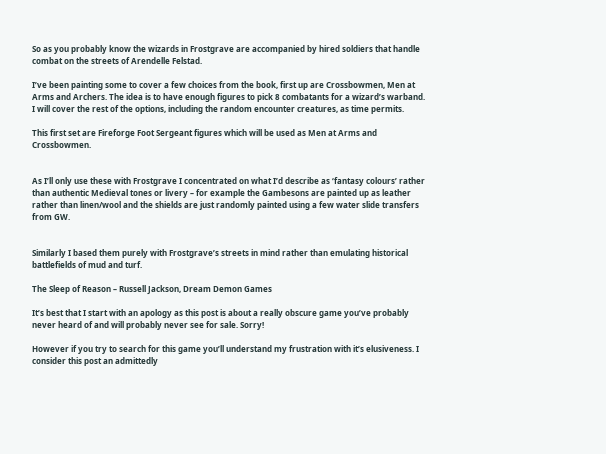So as you probably know the wizards in Frostgrave are accompanied by hired soldiers that handle combat on the streets of Arendelle Felstad.

I’ve been painting some to cover a few choices from the book, first up are Crossbowmen, Men at Arms and Archers. The idea is to have enough figures to pick 8 combatants for a wizard’s warband. I will cover the rest of the options, including the random encounter creatures, as time permits.

This first set are Fireforge Foot Sergeant figures which will be used as Men at Arms and Crossbowmen.


As I’ll only use these with Frostgrave I concentrated on what I’d describe as ‘fantasy colours’ rather than authentic Medieval tones or livery – for example the Gambesons are painted up as leather rather than linen/wool and the shields are just randomly painted using a few water slide transfers from GW.


Similarly I based them purely with Frostgrave’s streets in mind rather than emulating historical battlefields of mud and turf.

The Sleep of Reason – Russell Jackson, Dream Demon Games

It’s best that I start with an apology as this post is about a really obscure game you’ve probably never heard of and will probably never see for sale. Sorry!

However if you try to search for this game you’ll understand my frustration with it’s elusiveness. I consider this post an admittedly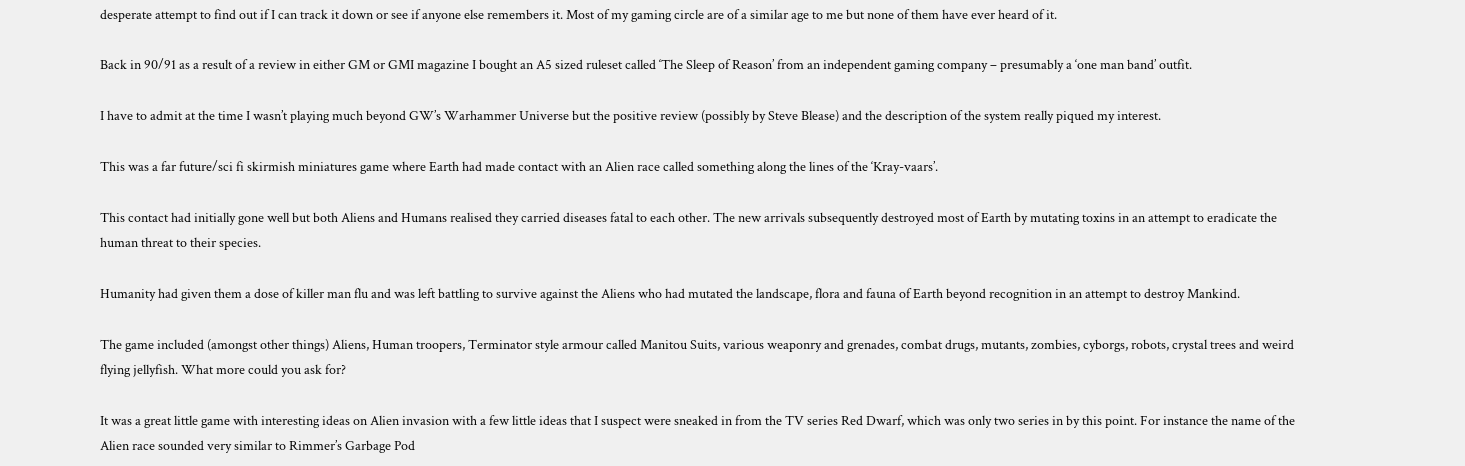desperate attempt to find out if I can track it down or see if anyone else remembers it. Most of my gaming circle are of a similar age to me but none of them have ever heard of it.

Back in 90/91 as a result of a review in either GM or GMI magazine I bought an A5 sized ruleset called ‘The Sleep of Reason’ from an independent gaming company – presumably a ‘one man band’ outfit.

I have to admit at the time I wasn’t playing much beyond GW’s Warhammer Universe but the positive review (possibly by Steve Blease) and the description of the system really piqued my interest.

This was a far future/sci fi skirmish miniatures game where Earth had made contact with an Alien race called something along the lines of the ‘Kray-vaars’.

This contact had initially gone well but both Aliens and Humans realised they carried diseases fatal to each other. The new arrivals subsequently destroyed most of Earth by mutating toxins in an attempt to eradicate the human threat to their species.

Humanity had given them a dose of killer man flu and was left battling to survive against the Aliens who had mutated the landscape, flora and fauna of Earth beyond recognition in an attempt to destroy Mankind.

The game included (amongst other things) Aliens, Human troopers, Terminator style armour called Manitou Suits, various weaponry and grenades, combat drugs, mutants, zombies, cyborgs, robots, crystal trees and weird flying jellyfish. What more could you ask for?

It was a great little game with interesting ideas on Alien invasion with a few little ideas that I suspect were sneaked in from the TV series Red Dwarf, which was only two series in by this point. For instance the name of the Alien race sounded very similar to Rimmer’s Garbage Pod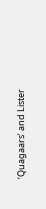‘Quagaars’ and Lister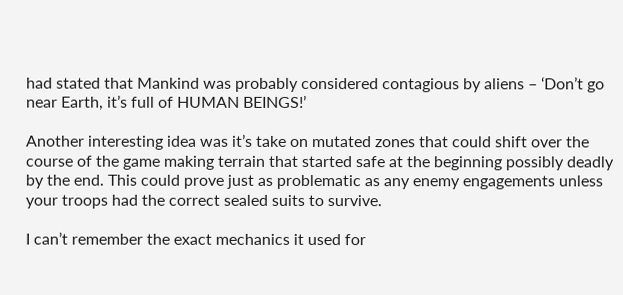had stated that Mankind was probably considered contagious by aliens – ‘Don’t go near Earth, it’s full of HUMAN BEINGS!’

Another interesting idea was it’s take on mutated zones that could shift over the course of the game making terrain that started safe at the beginning possibly deadly by the end. This could prove just as problematic as any enemy engagements unless your troops had the correct sealed suits to survive.

I can’t remember the exact mechanics it used for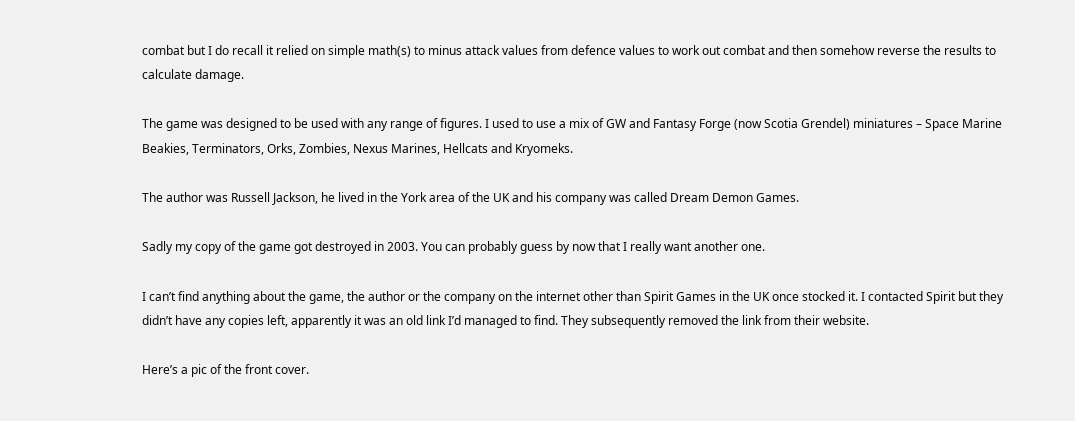combat but I do recall it relied on simple math(s) to minus attack values from defence values to work out combat and then somehow reverse the results to calculate damage.

The game was designed to be used with any range of figures. I used to use a mix of GW and Fantasy Forge (now Scotia Grendel) miniatures – Space Marine Beakies, Terminators, Orks, Zombies, Nexus Marines, Hellcats and Kryomeks.

The author was Russell Jackson, he lived in the York area of the UK and his company was called Dream Demon Games.

Sadly my copy of the game got destroyed in 2003. You can probably guess by now that I really want another one.

I can’t find anything about the game, the author or the company on the internet other than Spirit Games in the UK once stocked it. I contacted Spirit but they didn’t have any copies left, apparently it was an old link I’d managed to find. They subsequently removed the link from their website.

Here’s a pic of the front cover.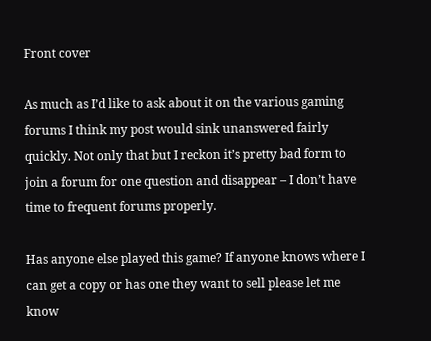Front cover

As much as I’d like to ask about it on the various gaming forums I think my post would sink unanswered fairly quickly. Not only that but I reckon it’s pretty bad form to join a forum for one question and disappear – I don’t have time to frequent forums properly.

Has anyone else played this game? If anyone knows where I can get a copy or has one they want to sell please let me know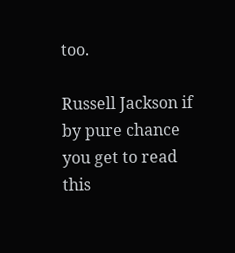too.

Russell Jackson if by pure chance you get to read this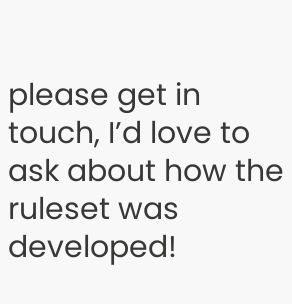please get in touch, I’d love to ask about how the ruleset was developed!